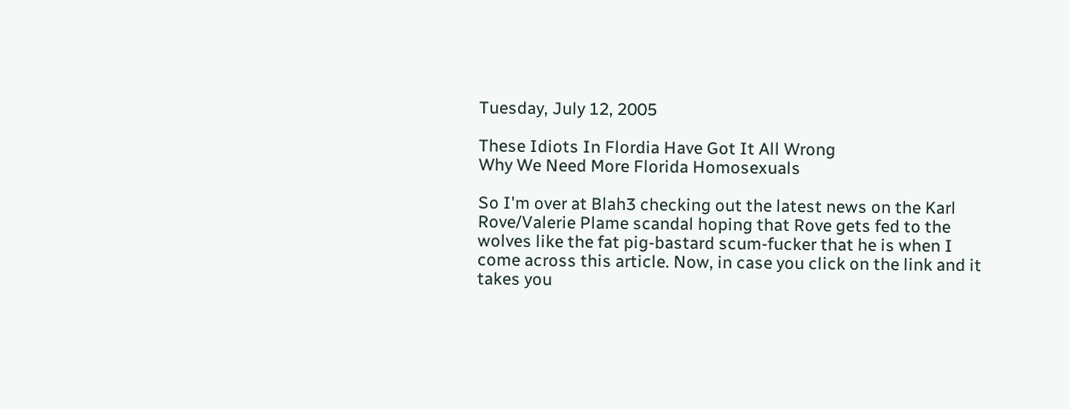Tuesday, July 12, 2005

These Idiots In Flordia Have Got It All Wrong
Why We Need More Florida Homosexuals

So I'm over at Blah3 checking out the latest news on the Karl Rove/Valerie Plame scandal hoping that Rove gets fed to the wolves like the fat pig-bastard scum-fucker that he is when I come across this article. Now, in case you click on the link and it takes you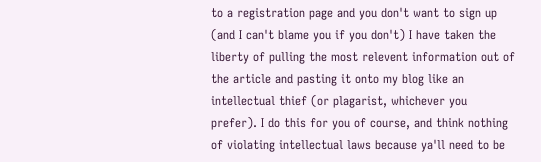to a registration page and you don't want to sign up (and I can't blame you if you don't) I have taken the liberty of pulling the most relevent information out of the article and pasting it onto my blog like an intellectual thief (or plagarist, whichever you prefer). I do this for you of course, and think nothing of violating intellectual laws because ya'll need to be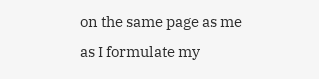on the same page as me as I formulate my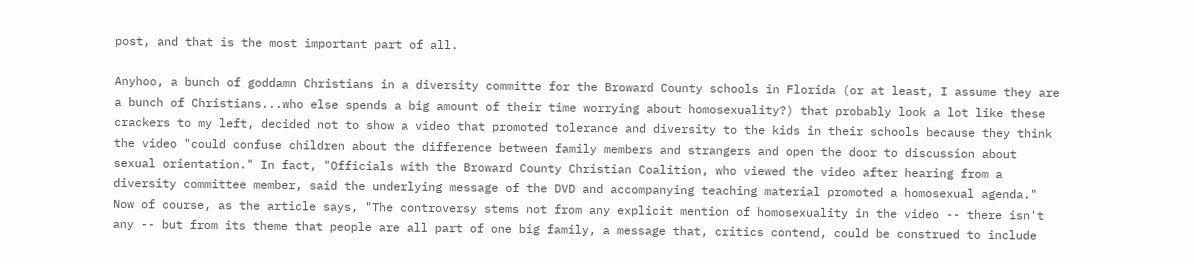post, and that is the most important part of all.

Anyhoo, a bunch of goddamn Christians in a diversity committe for the Broward County schools in Florida (or at least, I assume they are a bunch of Christians...who else spends a big amount of their time worrying about homosexuality?) that probably look a lot like these crackers to my left, decided not to show a video that promoted tolerance and diversity to the kids in their schools because they think the video "could confuse children about the difference between family members and strangers and open the door to discussion about sexual orientation." In fact, "Officials with the Broward County Christian Coalition, who viewed the video after hearing from a diversity committee member, said the underlying message of the DVD and accompanying teaching material promoted a homosexual agenda." Now of course, as the article says, "The controversy stems not from any explicit mention of homosexuality in the video -- there isn't any -- but from its theme that people are all part of one big family, a message that, critics contend, could be construed to include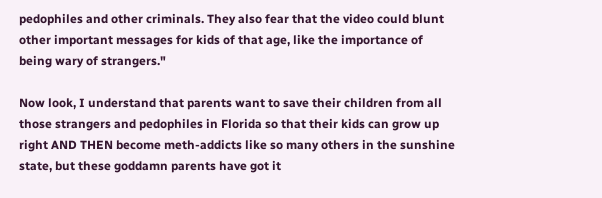pedophiles and other criminals. They also fear that the video could blunt other important messages for kids of that age, like the importance of being wary of strangers."

Now look, I understand that parents want to save their children from all those strangers and pedophiles in Florida so that their kids can grow up right AND THEN become meth-addicts like so many others in the sunshine state, but these goddamn parents have got it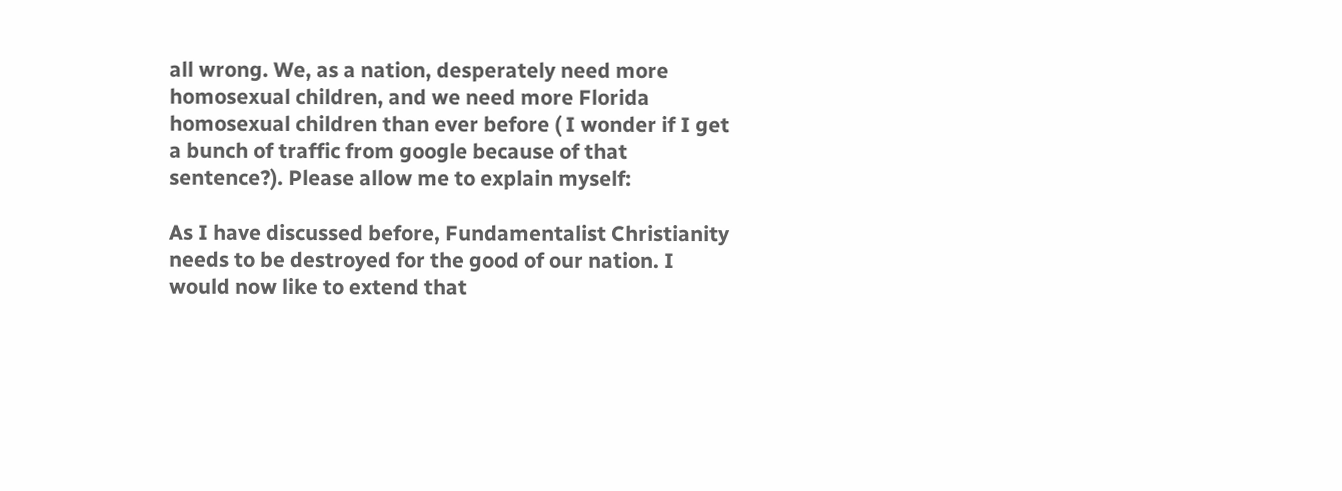all wrong. We, as a nation, desperately need more homosexual children, and we need more Florida homosexual children than ever before ( I wonder if I get a bunch of traffic from google because of that sentence?). Please allow me to explain myself:

As I have discussed before, Fundamentalist Christianity needs to be destroyed for the good of our nation. I would now like to extend that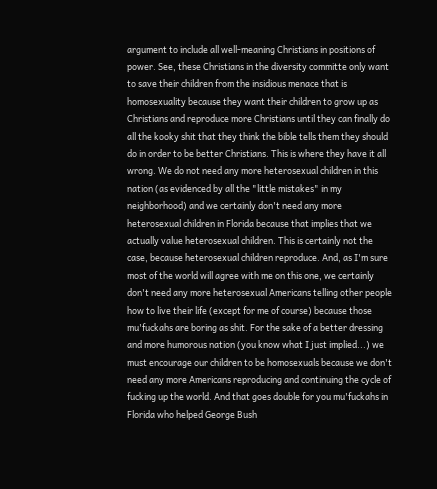argument to include all well-meaning Christians in positions of power. See, these Christians in the diversity committe only want to save their children from the insidious menace that is homosexuality because they want their children to grow up as Christians and reproduce more Christians until they can finally do all the kooky shit that they think the bible tells them they should do in order to be better Christians. This is where they have it all wrong. We do not need any more heterosexual children in this nation (as evidenced by all the "little mistakes" in my neighborhood) and we certainly don't need any more heterosexual children in Florida because that implies that we actually value heterosexual children. This is certainly not the case, because heterosexual children reproduce. And, as I'm sure most of the world will agree with me on this one, we certainly don't need any more heterosexual Americans telling other people how to live their life (except for me of course) because those mu'fuckahs are boring as shit. For the sake of a better dressing and more humorous nation (you know what I just implied...) we must encourage our children to be homosexuals because we don't need any more Americans reproducing and continuing the cycle of fucking up the world. And that goes double for you mu'fuckahs in Florida who helped George Bush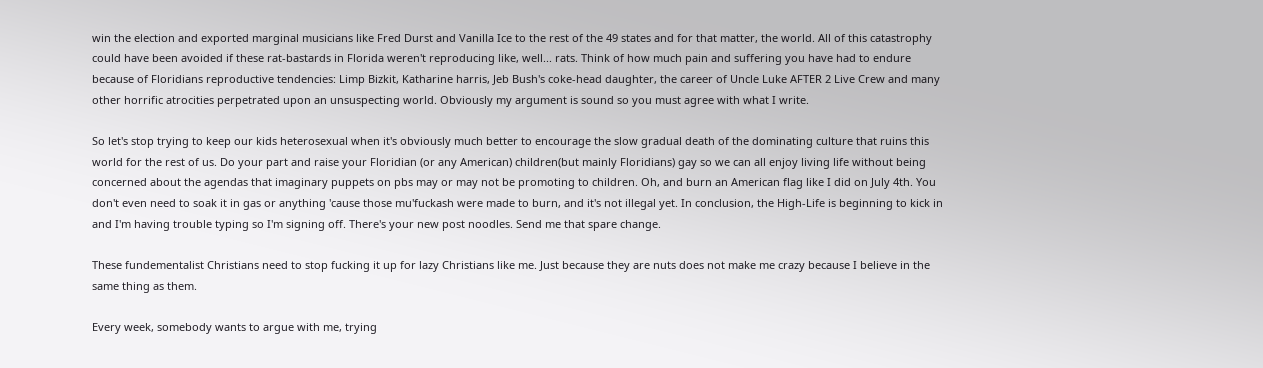win the election and exported marginal musicians like Fred Durst and Vanilla Ice to the rest of the 49 states and for that matter, the world. All of this catastrophy could have been avoided if these rat-bastards in Florida weren't reproducing like, well... rats. Think of how much pain and suffering you have had to endure because of Floridians reproductive tendencies: Limp Bizkit, Katharine harris, Jeb Bush's coke-head daughter, the career of Uncle Luke AFTER 2 Live Crew and many other horrific atrocities perpetrated upon an unsuspecting world. Obviously my argument is sound so you must agree with what I write.

So let's stop trying to keep our kids heterosexual when it's obviously much better to encourage the slow gradual death of the dominating culture that ruins this world for the rest of us. Do your part and raise your Floridian (or any American) children(but mainly Floridians) gay so we can all enjoy living life without being concerned about the agendas that imaginary puppets on pbs may or may not be promoting to children. Oh, and burn an American flag like I did on July 4th. You don't even need to soak it in gas or anything 'cause those mu'fuckash were made to burn, and it's not illegal yet. In conclusion, the High-Life is beginning to kick in and I'm having trouble typing so I'm signing off. There's your new post noodles. Send me that spare change.

These fundementalist Christians need to stop fucking it up for lazy Christians like me. Just because they are nuts does not make me crazy because I believe in the same thing as them.

Every week, somebody wants to argue with me, trying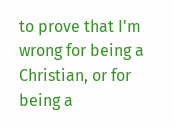to prove that I'm wrong for being a Christian, or for being a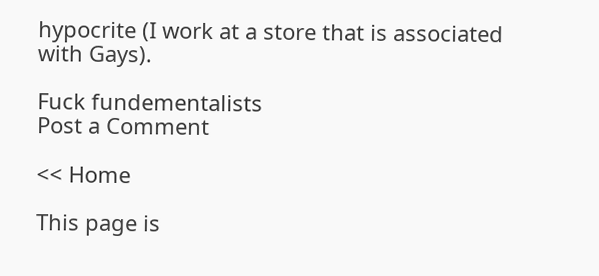hypocrite (I work at a store that is associated with Gays).

Fuck fundementalists
Post a Comment

<< Home

This page is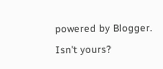powered by Blogger. Isn't yours?